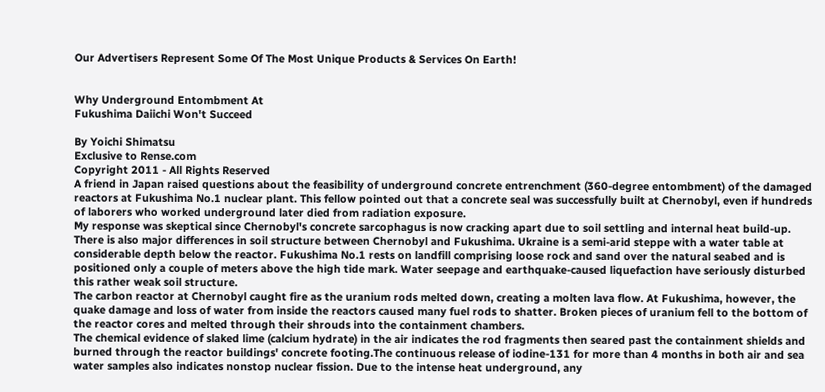Our Advertisers Represent Some Of The Most Unique Products & Services On Earth!


Why Underground Entombment At
Fukushima Daiichi Won't Succeed

By Yoichi Shimatsu
Exclusive to Rense.com
Copyright 2011 - All Rights Reserved
A friend in Japan raised questions about the feasibility of underground concrete entrenchment (360-degree entombment) of the damaged reactors at Fukushima No.1 nuclear plant. This fellow pointed out that a concrete seal was successfully built at Chernobyl, even if hundreds of laborers who worked underground later died from radiation exposure.
My response was skeptical since Chernobyl's concrete sarcophagus is now cracking apart due to soil settling and internal heat build-up. There is also major differences in soil structure between Chernobyl and Fukushima. Ukraine is a semi-arid steppe with a water table at considerable depth below the reactor. Fukushima No.1 rests on landfill comprising loose rock and sand over the natural seabed and is positioned only a couple of meters above the high tide mark. Water seepage and earthquake-caused liquefaction have seriously disturbed this rather weak soil structure.
The carbon reactor at Chernobyl caught fire as the uranium rods melted down, creating a molten lava flow. At Fukushima, however, the quake damage and loss of water from inside the reactors caused many fuel rods to shatter. Broken pieces of uranium fell to the bottom of the reactor cores and melted through their shrouds into the containment chambers.
The chemical evidence of slaked lime (calcium hydrate) in the air indicates the rod fragments then seared past the containment shields and burned through the reactor buildings' concrete footing.The continuous release of iodine-131 for more than 4 months in both air and sea water samples also indicates nonstop nuclear fission. Due to the intense heat underground, any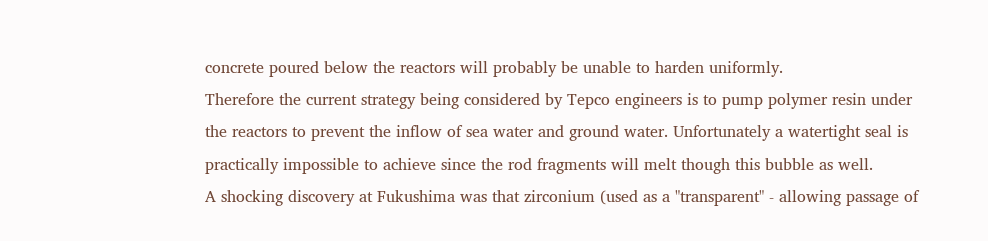concrete poured below the reactors will probably be unable to harden uniformly.
Therefore the current strategy being considered by Tepco engineers is to pump polymer resin under the reactors to prevent the inflow of sea water and ground water. Unfortunately a watertight seal is practically impossible to achieve since the rod fragments will melt though this bubble as well.
A shocking discovery at Fukushima was that zirconium (used as a "transparent" - allowing passage of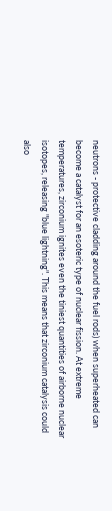neutrons - protective cladding around the fuel rods) when superheated can become a catalyst for an esoteric type of nuclear fission. At extreme temperatures, zirconium ignites even the tiniest quantities of airborne nuclear isotopes, releasing "blue lightning". This means that zirconium catalysis could also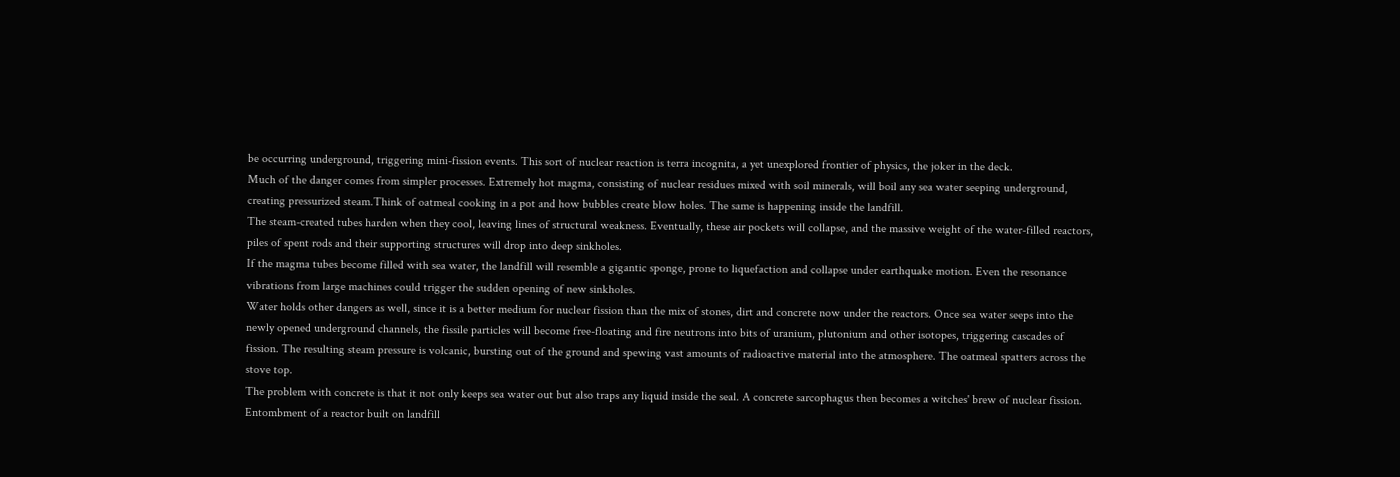be occurring underground, triggering mini-fission events. This sort of nuclear reaction is terra incognita, a yet unexplored frontier of physics, the joker in the deck.
Much of the danger comes from simpler processes. Extremely hot magma, consisting of nuclear residues mixed with soil minerals, will boil any sea water seeping underground, creating pressurized steam.Think of oatmeal cooking in a pot and how bubbles create blow holes. The same is happening inside the landfill.
The steam-created tubes harden when they cool, leaving lines of structural weakness. Eventually, these air pockets will collapse, and the massive weight of the water-filled reactors, piles of spent rods and their supporting structures will drop into deep sinkholes.
If the magma tubes become filled with sea water, the landfill will resemble a gigantic sponge, prone to liquefaction and collapse under earthquake motion. Even the resonance vibrations from large machines could trigger the sudden opening of new sinkholes.
Water holds other dangers as well, since it is a better medium for nuclear fission than the mix of stones, dirt and concrete now under the reactors. Once sea water seeps into the newly opened underground channels, the fissile particles will become free-floating and fire neutrons into bits of uranium, plutonium and other isotopes, triggering cascades of fission. The resulting steam pressure is volcanic, bursting out of the ground and spewing vast amounts of radioactive material into the atmosphere. The oatmeal spatters across the stove top.
The problem with concrete is that it not only keeps sea water out but also traps any liquid inside the seal. A concrete sarcophagus then becomes a witches' brew of nuclear fission.
Entombment of a reactor built on landfill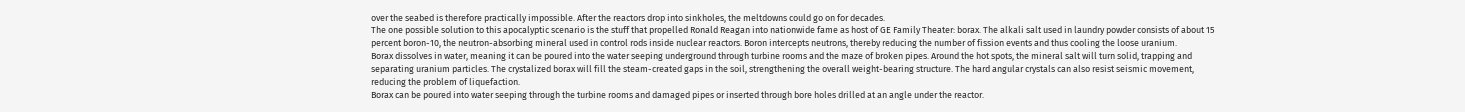over the seabed is therefore practically impossible. After the reactors drop into sinkholes, the meltdowns could go on for decades.
The one possible solution to this apocalyptic scenario is the stuff that propelled Ronald Reagan into nationwide fame as host of GE Family Theater: borax. The alkali salt used in laundry powder consists of about 15 percent boron-10, the neutron-absorbing mineral used in control rods inside nuclear reactors. Boron intercepts neutrons, thereby reducing the number of fission events and thus cooling the loose uranium.
Borax dissolves in water, meaning it can be poured into the water seeping underground through turbine rooms and the maze of broken pipes. Around the hot spots, the mineral salt will turn solid, trapping and separating uranium particles. The crystalized borax will fill the steam-created gaps in the soil, strengthening the overall weight-bearing structure. The hard angular crystals can also resist seismic movement, reducing the problem of liquefaction.
Borax can be poured into water seeping through the turbine rooms and damaged pipes or inserted through bore holes drilled at an angle under the reactor.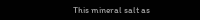This mineral salt as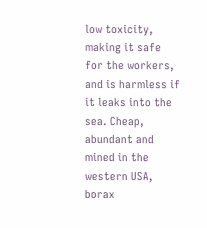low toxicity, making it safe for the workers, and is harmless if it leaks into the sea. Cheap, abundant and mined in the western USA, borax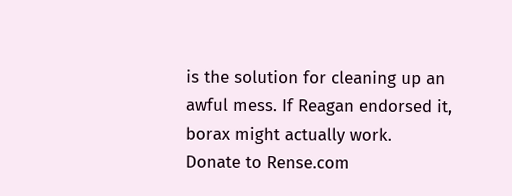is the solution for cleaning up an awful mess. If Reagan endorsed it, borax might actually work.
Donate to Rense.com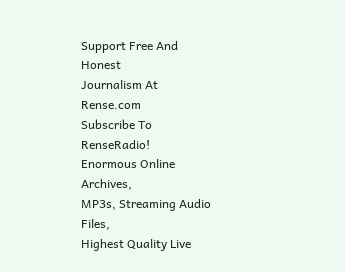Support Free And Honest
Journalism At Rense.com
Subscribe To RenseRadio!
Enormous Online Archives,
MP3s, Streaming Audio Files,
Highest Quality Live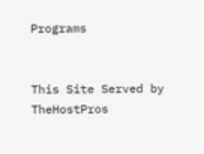Programs


This Site Served by TheHostPros